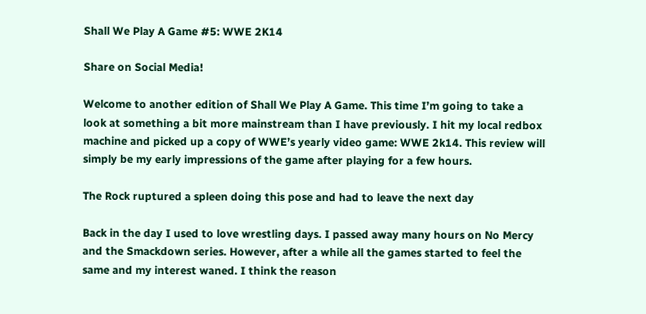Shall We Play A Game #5: WWE 2K14

Share on Social Media!

Welcome to another edition of Shall We Play A Game. This time I’m going to take a look at something a bit more mainstream than I have previously. I hit my local redbox machine and picked up a copy of WWE’s yearly video game: WWE 2k14. This review will simply be my early impressions of the game after playing for a few hours.

The Rock ruptured a spleen doing this pose and had to leave the next day

Back in the day I used to love wrestling days. I passed away many hours on No Mercy and the Smackdown series. However, after a while all the games started to feel the same and my interest waned. I think the reason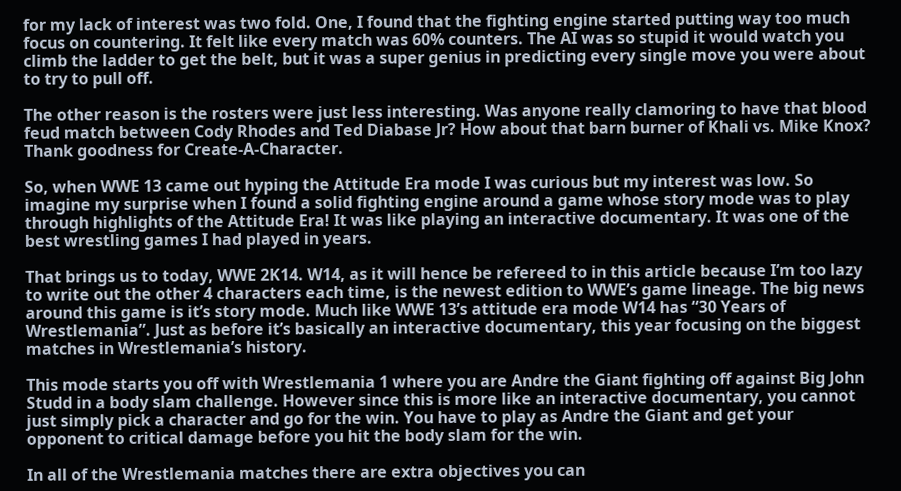for my lack of interest was two fold. One, I found that the fighting engine started putting way too much focus on countering. It felt like every match was 60% counters. The AI was so stupid it would watch you climb the ladder to get the belt, but it was a super genius in predicting every single move you were about to try to pull off.

The other reason is the rosters were just less interesting. Was anyone really clamoring to have that blood feud match between Cody Rhodes and Ted Diabase Jr? How about that barn burner of Khali vs. Mike Knox? Thank goodness for Create-A-Character.

So, when WWE 13 came out hyping the Attitude Era mode I was curious but my interest was low. So imagine my surprise when I found a solid fighting engine around a game whose story mode was to play through highlights of the Attitude Era! It was like playing an interactive documentary. It was one of the best wrestling games I had played in years.

That brings us to today, WWE 2K14. W14, as it will hence be refereed to in this article because I’m too lazy to write out the other 4 characters each time, is the newest edition to WWE’s game lineage. The big news around this game is it’s story mode. Much like WWE 13’s attitude era mode W14 has “30 Years of Wrestlemania”. Just as before it’s basically an interactive documentary, this year focusing on the biggest matches in Wrestlemania’s history.

This mode starts you off with Wrestlemania 1 where you are Andre the Giant fighting off against Big John Studd in a body slam challenge. However since this is more like an interactive documentary, you cannot just simply pick a character and go for the win. You have to play as Andre the Giant and get your opponent to critical damage before you hit the body slam for the win.

In all of the Wrestlemania matches there are extra objectives you can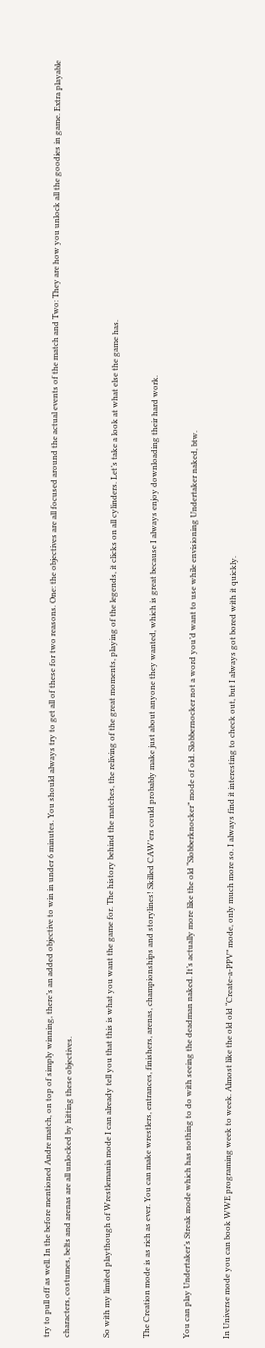try to pull off as well. In the before mentioned Andre match, on top of simply winning, there’s an added objective to win in under 6 minutes. You should always try to get all of these for two reasons. One: the objectives are all focused around the actual events of the match and Two: They are how you unlock all the goodies in game. Extra playable characters, costumes, belts and arenas are all unlocked by hitting these objectives.

So with my limited playthough of Wrestlemania mode I can already tell you that this is what you want the game for. The history behind the matches, the reliving of the great moments, playing of the legends, it clicks on all cylinders. Let’s take a look at what else the game has.

The Creation mode is as rich as ever. You can make wrestlers, entrances, finishers, arenas, championships and storylines! Skilled CAW’ers could probably make just about anyone they wanted, which is great because I always enjoy downloading their hard work.

You can play Undertaker’s Streak mode which has nothing to do with seeing the deadman naked. It’s actually more like the old “Slobberknocker” mode of old. Slobbernocker not a word you’d want to use while envisioning Undertaker naked, btw.

In Universe mode you can book WWE programing week to week. Almost like the old old “Create-a-PPV” mode, only much more so. I always find it interesting to check out, but I always got bored with it quickly.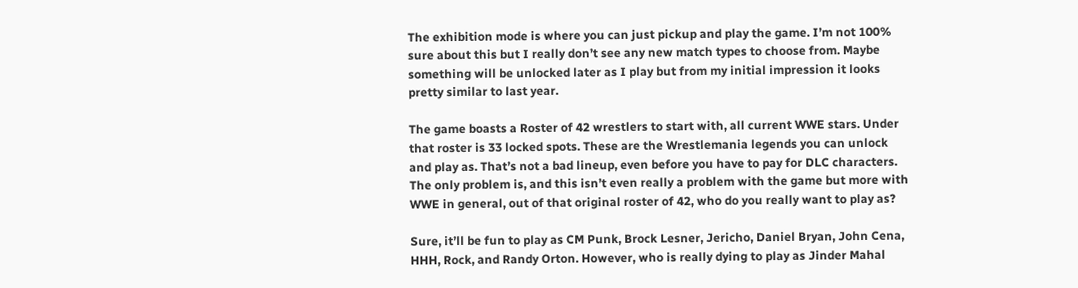The exhibition mode is where you can just pickup and play the game. I’m not 100% sure about this but I really don’t see any new match types to choose from. Maybe something will be unlocked later as I play but from my initial impression it looks pretty similar to last year.

The game boasts a Roster of 42 wrestlers to start with, all current WWE stars. Under that roster is 33 locked spots. These are the Wrestlemania legends you can unlock and play as. That’s not a bad lineup, even before you have to pay for DLC characters. The only problem is, and this isn’t even really a problem with the game but more with WWE in general, out of that original roster of 42, who do you really want to play as?

Sure, it’ll be fun to play as CM Punk, Brock Lesner, Jericho, Daniel Bryan, John Cena, HHH, Rock, and Randy Orton. However, who is really dying to play as Jinder Mahal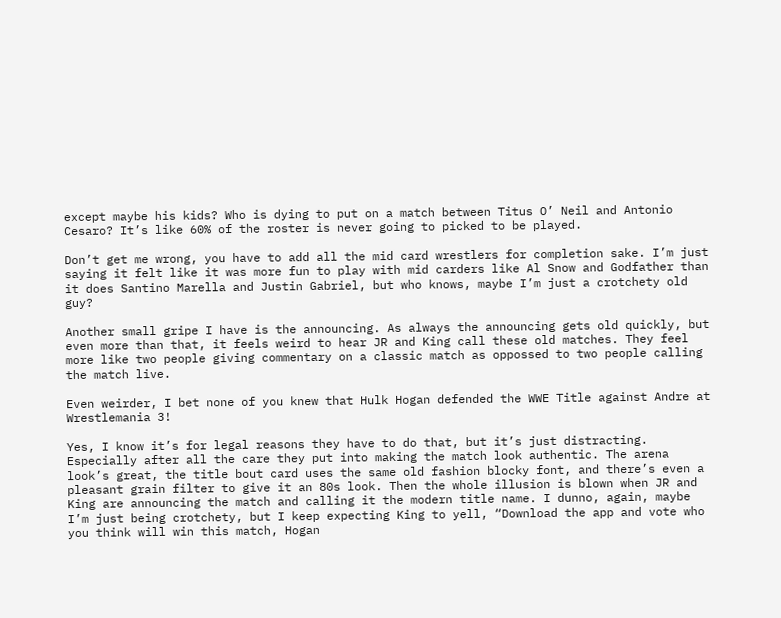except maybe his kids? Who is dying to put on a match between Titus O’ Neil and Antonio Cesaro? It’s like 60% of the roster is never going to picked to be played.

Don’t get me wrong, you have to add all the mid card wrestlers for completion sake. I’m just saying it felt like it was more fun to play with mid carders like Al Snow and Godfather than it does Santino Marella and Justin Gabriel, but who knows, maybe I’m just a crotchety old guy?

Another small gripe I have is the announcing. As always the announcing gets old quickly, but even more than that, it feels weird to hear JR and King call these old matches. They feel more like two people giving commentary on a classic match as oppossed to two people calling the match live.

Even weirder, I bet none of you knew that Hulk Hogan defended the WWE Title against Andre at Wrestlemania 3!

Yes, I know it’s for legal reasons they have to do that, but it’s just distracting. Especially after all the care they put into making the match look authentic. The arena look’s great, the title bout card uses the same old fashion blocky font, and there’s even a pleasant grain filter to give it an 80s look. Then the whole illusion is blown when JR and King are announcing the match and calling it the modern title name. I dunno, again, maybe I’m just being crotchety, but I keep expecting King to yell, “Download the app and vote who you think will win this match, Hogan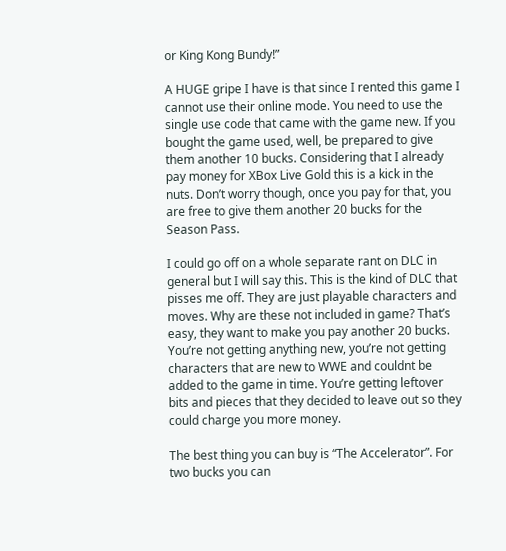or King Kong Bundy!”

A HUGE gripe I have is that since I rented this game I cannot use their online mode. You need to use the single use code that came with the game new. If you bought the game used, well, be prepared to give them another 10 bucks. Considering that I already pay money for XBox Live Gold this is a kick in the nuts. Don’t worry though, once you pay for that, you are free to give them another 20 bucks for the Season Pass.

I could go off on a whole separate rant on DLC in general but I will say this. This is the kind of DLC that pisses me off. They are just playable characters and moves. Why are these not included in game? That’s easy, they want to make you pay another 20 bucks. You’re not getting anything new, you’re not getting characters that are new to WWE and couldnt be added to the game in time. You’re getting leftover bits and pieces that they decided to leave out so they could charge you more money.

The best thing you can buy is “The Accelerator”. For two bucks you can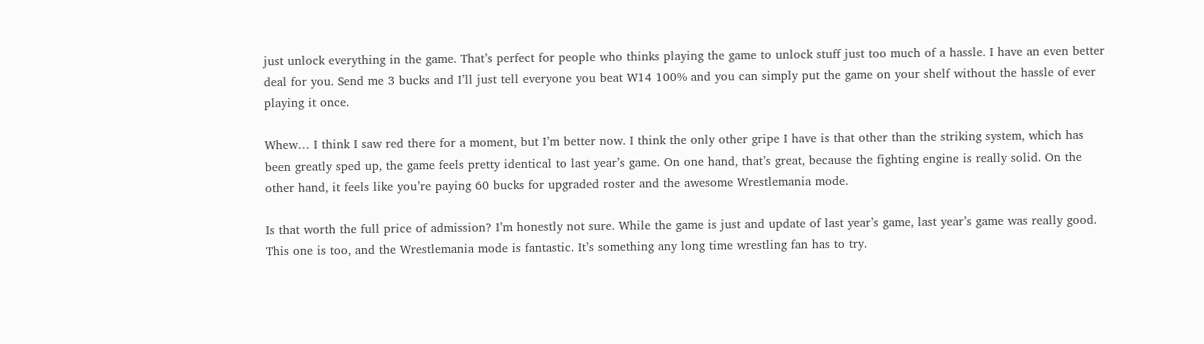just unlock everything in the game. That’s perfect for people who thinks playing the game to unlock stuff just too much of a hassle. I have an even better deal for you. Send me 3 bucks and I’ll just tell everyone you beat W14 100% and you can simply put the game on your shelf without the hassle of ever playing it once.

Whew… I think I saw red there for a moment, but I’m better now. I think the only other gripe I have is that other than the striking system, which has been greatly sped up, the game feels pretty identical to last year’s game. On one hand, that’s great, because the fighting engine is really solid. On the other hand, it feels like you’re paying 60 bucks for upgraded roster and the awesome Wrestlemania mode.

Is that worth the full price of admission? I’m honestly not sure. While the game is just and update of last year’s game, last year’s game was really good. This one is too, and the Wrestlemania mode is fantastic. It’s something any long time wrestling fan has to try.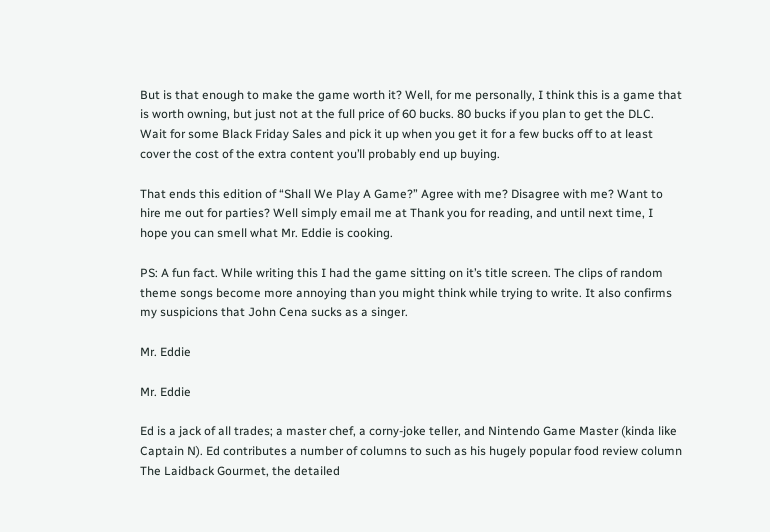But is that enough to make the game worth it? Well, for me personally, I think this is a game that is worth owning, but just not at the full price of 60 bucks. 80 bucks if you plan to get the DLC. Wait for some Black Friday Sales and pick it up when you get it for a few bucks off to at least cover the cost of the extra content you’ll probably end up buying.

That ends this edition of “Shall We Play A Game?” Agree with me? Disagree with me? Want to hire me out for parties? Well simply email me at Thank you for reading, and until next time, I hope you can smell what Mr. Eddie is cooking.

PS: A fun fact. While writing this I had the game sitting on it’s title screen. The clips of random theme songs become more annoying than you might think while trying to write. It also confirms my suspicions that John Cena sucks as a singer.

Mr. Eddie

Mr. Eddie

Ed is a jack of all trades; a master chef, a corny-joke teller, and Nintendo Game Master (kinda like Captain N). Ed contributes a number of columns to such as his hugely popular food review column The Laidback Gourmet, the detailed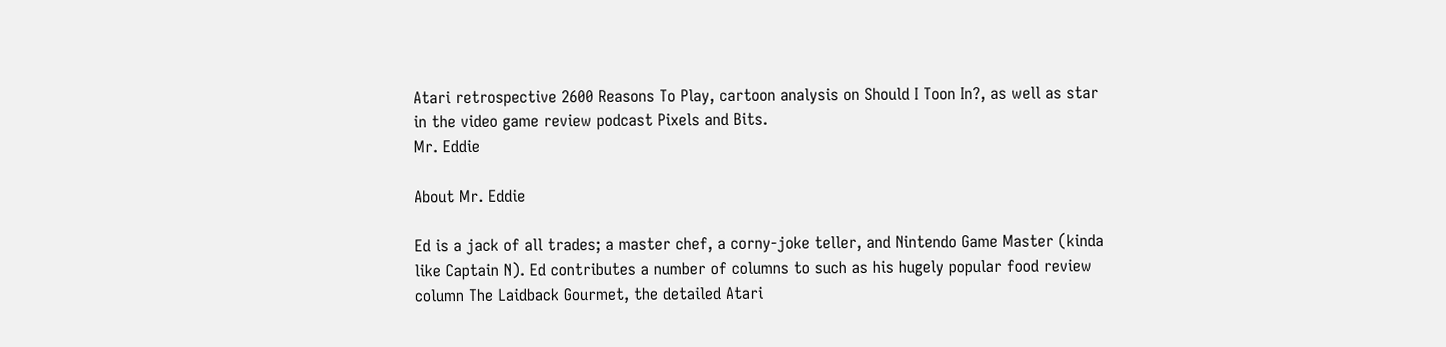Atari retrospective 2600 Reasons To Play, cartoon analysis on Should I Toon In?, as well as star in the video game review podcast Pixels and Bits.
Mr. Eddie

About Mr. Eddie

Ed is a jack of all trades; a master chef, a corny-joke teller, and Nintendo Game Master (kinda like Captain N). Ed contributes a number of columns to such as his hugely popular food review column The Laidback Gourmet, the detailed Atari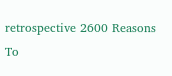retrospective 2600 Reasons To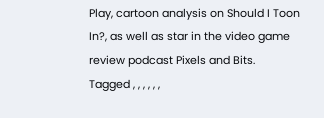Play, cartoon analysis on Should I Toon In?, as well as star in the video game review podcast Pixels and Bits.
Tagged , , , , , ,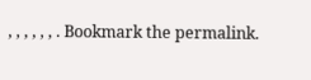, , , , , , . Bookmark the permalink.